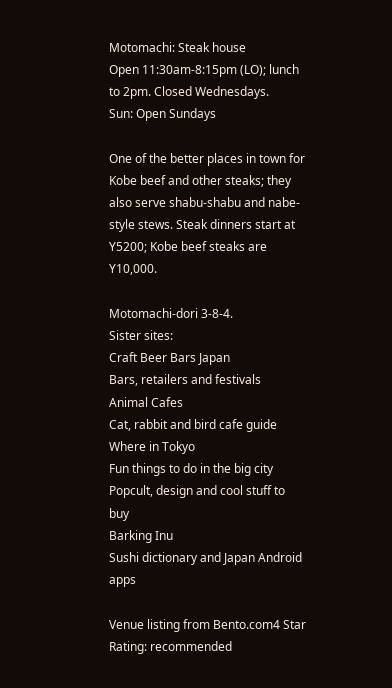Motomachi: Steak house
Open 11:30am-8:15pm (LO); lunch to 2pm. Closed Wednesdays.
Sun: Open Sundays

One of the better places in town for Kobe beef and other steaks; they also serve shabu-shabu and nabe-style stews. Steak dinners start at Y5200; Kobe beef steaks are Y10,000.

Motomachi-dori 3-8-4.
Sister sites:
Craft Beer Bars Japan
Bars, retailers and festivals
Animal Cafes
Cat, rabbit and bird cafe guide
Where in Tokyo
Fun things to do in the big city
Popcult, design and cool stuff to buy
Barking Inu
Sushi dictionary and Japan Android apps

Venue listing from Bento.com4 Star Rating: recommended